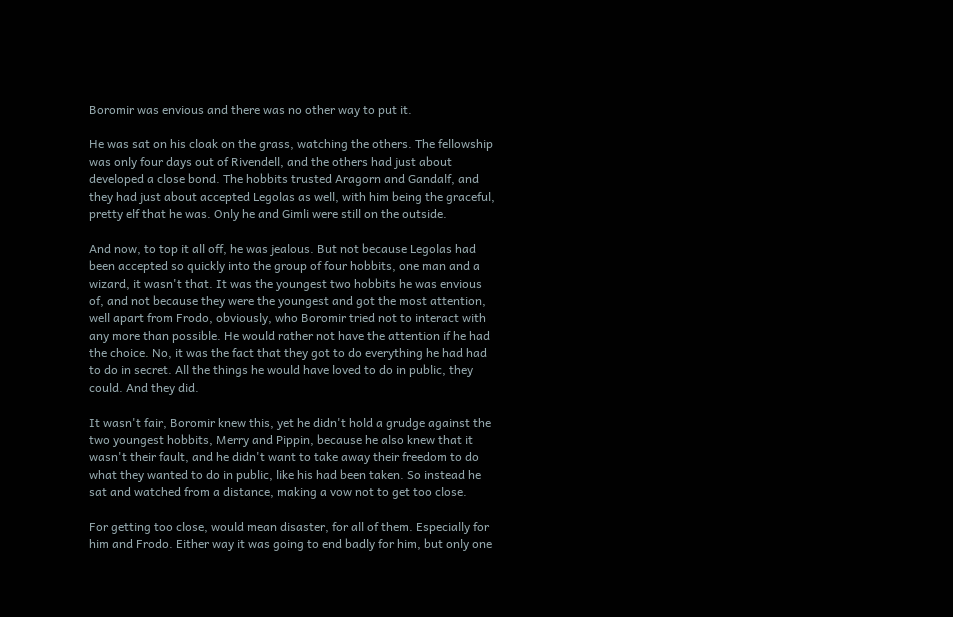Boromir was envious and there was no other way to put it.

He was sat on his cloak on the grass, watching the others. The fellowship was only four days out of Rivendell, and the others had just about developed a close bond. The hobbits trusted Aragorn and Gandalf, and they had just about accepted Legolas as well, with him being the graceful, pretty elf that he was. Only he and Gimli were still on the outside.

And now, to top it all off, he was jealous. But not because Legolas had been accepted so quickly into the group of four hobbits, one man and a wizard, it wasn't that. It was the youngest two hobbits he was envious of, and not because they were the youngest and got the most attention, well apart from Frodo, obviously, who Boromir tried not to interact with any more than possible. He would rather not have the attention if he had the choice. No, it was the fact that they got to do everything he had had to do in secret. All the things he would have loved to do in public, they could. And they did.

It wasn't fair, Boromir knew this, yet he didn't hold a grudge against the two youngest hobbits, Merry and Pippin, because he also knew that it wasn't their fault, and he didn't want to take away their freedom to do what they wanted to do in public, like his had been taken. So instead he sat and watched from a distance, making a vow not to get too close.

For getting too close, would mean disaster, for all of them. Especially for him and Frodo. Either way it was going to end badly for him, but only one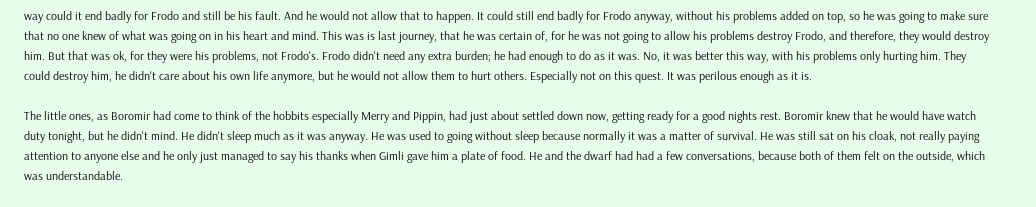way could it end badly for Frodo and still be his fault. And he would not allow that to happen. It could still end badly for Frodo anyway, without his problems added on top, so he was going to make sure that no one knew of what was going on in his heart and mind. This was is last journey, that he was certain of, for he was not going to allow his problems destroy Frodo, and therefore, they would destroy him. But that was ok, for they were his problems, not Frodo's. Frodo didn't need any extra burden; he had enough to do as it was. No, it was better this way, with his problems only hurting him. They could destroy him, he didn't care about his own life anymore, but he would not allow them to hurt others. Especially not on this quest. It was perilous enough as it is.

The little ones, as Boromir had come to think of the hobbits especially Merry and Pippin, had just about settled down now, getting ready for a good nights rest. Boromir knew that he would have watch duty tonight, but he didn't mind. He didn't sleep much as it was anyway. He was used to going without sleep because normally it was a matter of survival. He was still sat on his cloak, not really paying attention to anyone else and he only just managed to say his thanks when Gimli gave him a plate of food. He and the dwarf had had a few conversations, because both of them felt on the outside, which was understandable.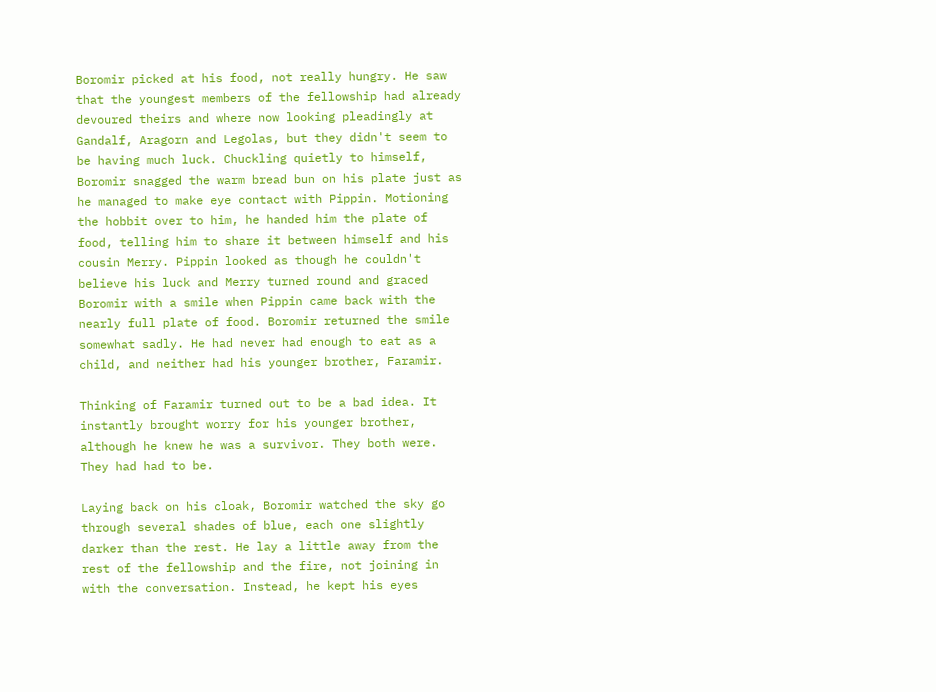Boromir picked at his food, not really hungry. He saw that the youngest members of the fellowship had already devoured theirs and where now looking pleadingly at Gandalf, Aragorn and Legolas, but they didn't seem to be having much luck. Chuckling quietly to himself, Boromir snagged the warm bread bun on his plate just as he managed to make eye contact with Pippin. Motioning the hobbit over to him, he handed him the plate of food, telling him to share it between himself and his cousin Merry. Pippin looked as though he couldn't believe his luck and Merry turned round and graced Boromir with a smile when Pippin came back with the nearly full plate of food. Boromir returned the smile somewhat sadly. He had never had enough to eat as a child, and neither had his younger brother, Faramir.

Thinking of Faramir turned out to be a bad idea. It instantly brought worry for his younger brother, although he knew he was a survivor. They both were. They had had to be.

Laying back on his cloak, Boromir watched the sky go through several shades of blue, each one slightly darker than the rest. He lay a little away from the rest of the fellowship and the fire, not joining in with the conversation. Instead, he kept his eyes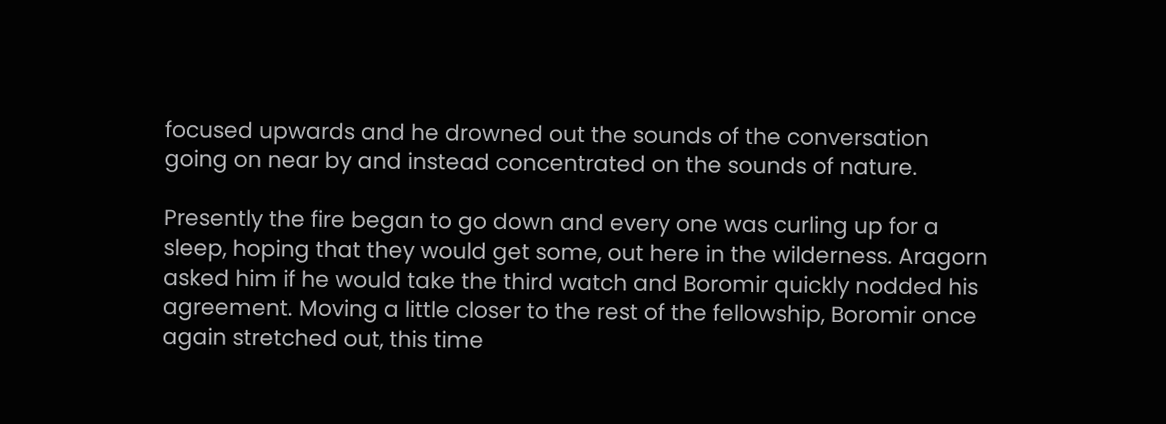focused upwards and he drowned out the sounds of the conversation going on near by and instead concentrated on the sounds of nature.

Presently the fire began to go down and every one was curling up for a sleep, hoping that they would get some, out here in the wilderness. Aragorn asked him if he would take the third watch and Boromir quickly nodded his agreement. Moving a little closer to the rest of the fellowship, Boromir once again stretched out, this time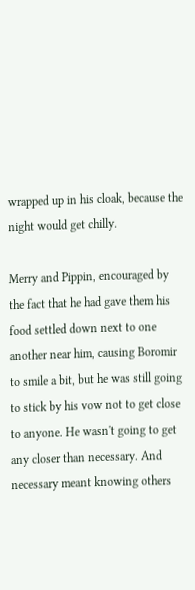wrapped up in his cloak, because the night would get chilly.

Merry and Pippin, encouraged by the fact that he had gave them his food settled down next to one another near him, causing Boromir to smile a bit, but he was still going to stick by his vow not to get close to anyone. He wasn't going to get any closer than necessary. And necessary meant knowing others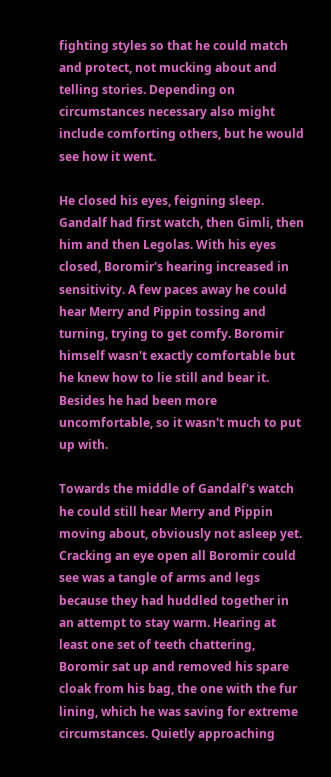fighting styles so that he could match and protect, not mucking about and telling stories. Depending on circumstances necessary also might include comforting others, but he would see how it went.

He closed his eyes, feigning sleep. Gandalf had first watch, then Gimli, then him and then Legolas. With his eyes closed, Boromir's hearing increased in sensitivity. A few paces away he could hear Merry and Pippin tossing and turning, trying to get comfy. Boromir himself wasn't exactly comfortable but he knew how to lie still and bear it. Besides he had been more uncomfortable, so it wasn't much to put up with.

Towards the middle of Gandalf's watch he could still hear Merry and Pippin moving about, obviously not asleep yet. Cracking an eye open all Boromir could see was a tangle of arms and legs because they had huddled together in an attempt to stay warm. Hearing at least one set of teeth chattering, Boromir sat up and removed his spare cloak from his bag, the one with the fur lining, which he was saving for extreme circumstances. Quietly approaching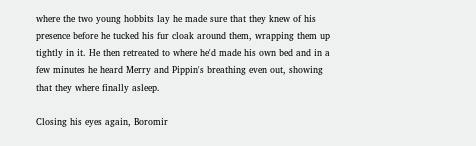where the two young hobbits lay he made sure that they knew of his presence before he tucked his fur cloak around them, wrapping them up tightly in it. He then retreated to where he'd made his own bed and in a few minutes he heard Merry and Pippin's breathing even out, showing that they where finally asleep.

Closing his eyes again, Boromir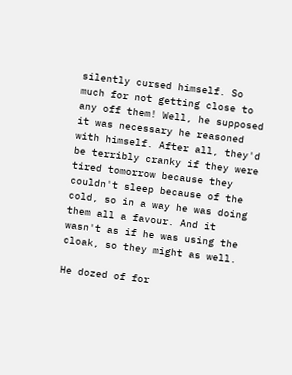silently cursed himself. So much for not getting close to any off them! Well, he supposed it was necessary he reasoned with himself. After all, they'd be terribly cranky if they were tired tomorrow because they couldn't sleep because of the cold, so in a way he was doing them all a favour. And it wasn't as if he was using the cloak, so they might as well.

He dozed of for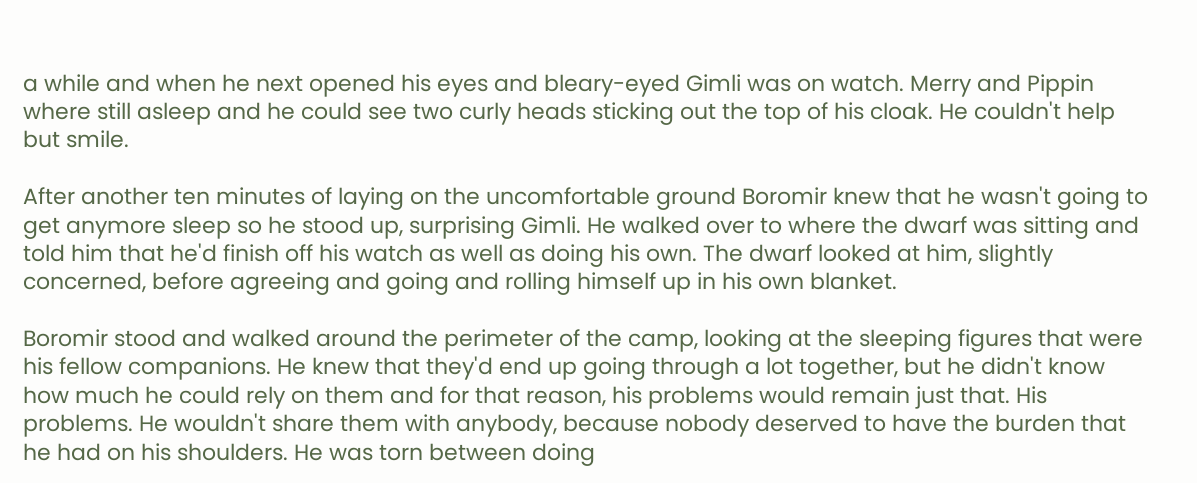a while and when he next opened his eyes and bleary-eyed Gimli was on watch. Merry and Pippin where still asleep and he could see two curly heads sticking out the top of his cloak. He couldn't help but smile.

After another ten minutes of laying on the uncomfortable ground Boromir knew that he wasn't going to get anymore sleep so he stood up, surprising Gimli. He walked over to where the dwarf was sitting and told him that he'd finish off his watch as well as doing his own. The dwarf looked at him, slightly concerned, before agreeing and going and rolling himself up in his own blanket.

Boromir stood and walked around the perimeter of the camp, looking at the sleeping figures that were his fellow companions. He knew that they'd end up going through a lot together, but he didn't know how much he could rely on them and for that reason, his problems would remain just that. His problems. He wouldn't share them with anybody, because nobody deserved to have the burden that he had on his shoulders. He was torn between doing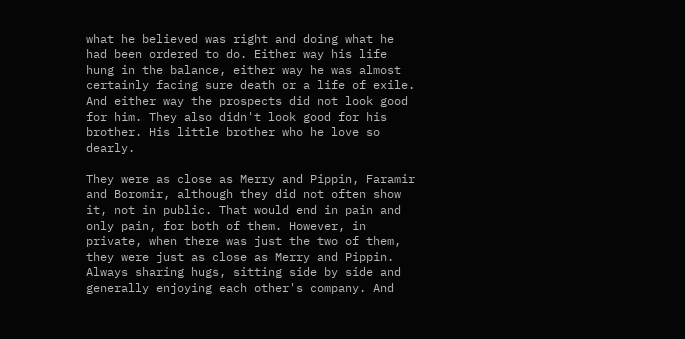what he believed was right and doing what he had been ordered to do. Either way his life hung in the balance, either way he was almost certainly facing sure death or a life of exile. And either way the prospects did not look good for him. They also didn't look good for his brother. His little brother who he love so dearly.

They were as close as Merry and Pippin, Faramir and Boromir, although they did not often show it, not in public. That would end in pain and only pain, for both of them. However, in private, when there was just the two of them, they were just as close as Merry and Pippin. Always sharing hugs, sitting side by side and generally enjoying each other's company. And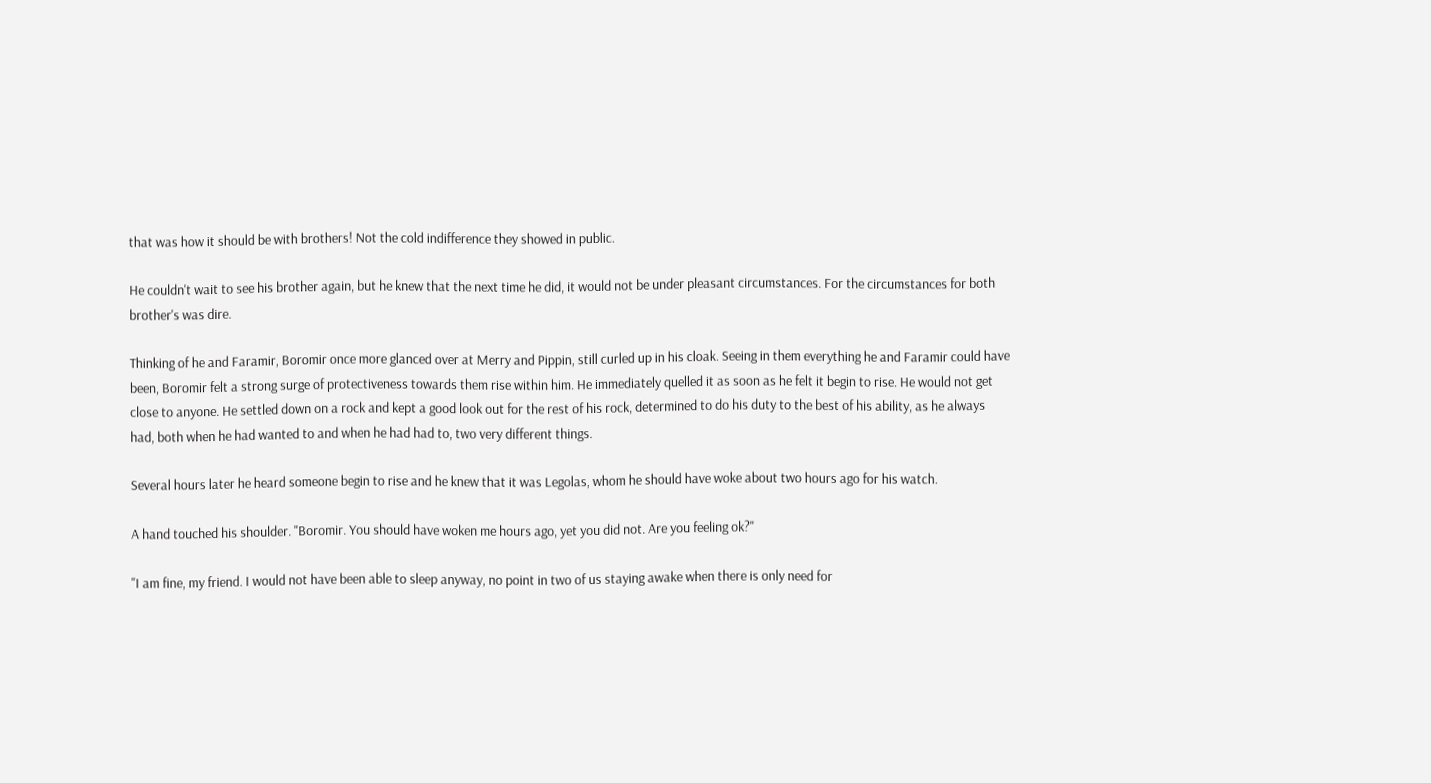that was how it should be with brothers! Not the cold indifference they showed in public.

He couldn't wait to see his brother again, but he knew that the next time he did, it would not be under pleasant circumstances. For the circumstances for both brother's was dire.

Thinking of he and Faramir, Boromir once more glanced over at Merry and Pippin, still curled up in his cloak. Seeing in them everything he and Faramir could have been, Boromir felt a strong surge of protectiveness towards them rise within him. He immediately quelled it as soon as he felt it begin to rise. He would not get close to anyone. He settled down on a rock and kept a good look out for the rest of his rock, determined to do his duty to the best of his ability, as he always had, both when he had wanted to and when he had had to, two very different things.

Several hours later he heard someone begin to rise and he knew that it was Legolas, whom he should have woke about two hours ago for his watch.

A hand touched his shoulder. "Boromir. You should have woken me hours ago, yet you did not. Are you feeling ok?"

"I am fine, my friend. I would not have been able to sleep anyway, no point in two of us staying awake when there is only need for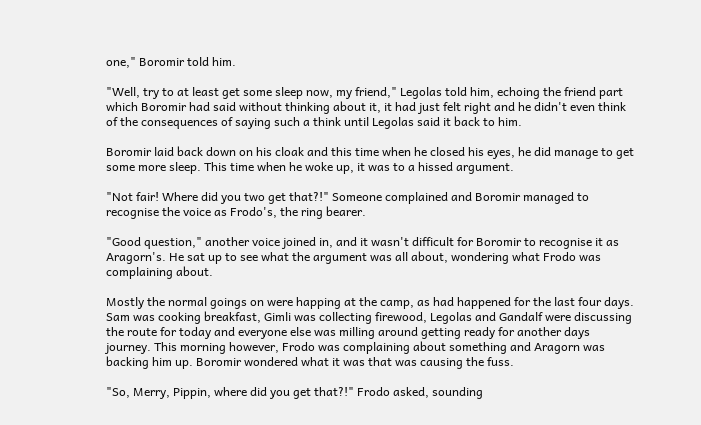one," Boromir told him.

"Well, try to at least get some sleep now, my friend," Legolas told him, echoing the friend part which Boromir had said without thinking about it, it had just felt right and he didn't even think of the consequences of saying such a think until Legolas said it back to him.

Boromir laid back down on his cloak and this time when he closed his eyes, he did manage to get some more sleep. This time when he woke up, it was to a hissed argument.

"Not fair! Where did you two get that?!" Someone complained and Boromir managed to recognise the voice as Frodo's, the ring bearer.

"Good question," another voice joined in, and it wasn't difficult for Boromir to recognise it as Aragorn's. He sat up to see what the argument was all about, wondering what Frodo was complaining about.

Mostly the normal goings on were happing at the camp, as had happened for the last four days. Sam was cooking breakfast, Gimli was collecting firewood, Legolas and Gandalf were discussing the route for today and everyone else was milling around getting ready for another days journey. This morning however, Frodo was complaining about something and Aragorn was backing him up. Boromir wondered what it was that was causing the fuss.

"So, Merry, Pippin, where did you get that?!" Frodo asked, sounding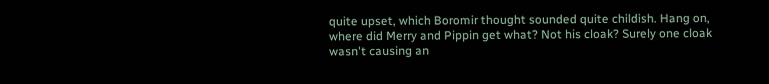quite upset, which Boromir thought sounded quite childish. Hang on, where did Merry and Pippin get what? Not his cloak? Surely one cloak wasn't causing an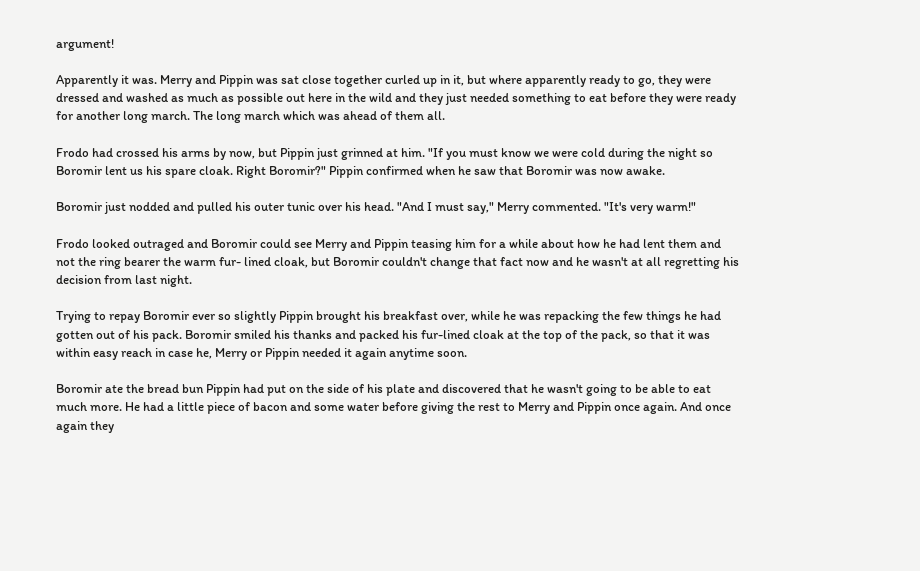argument!

Apparently it was. Merry and Pippin was sat close together curled up in it, but where apparently ready to go, they were dressed and washed as much as possible out here in the wild and they just needed something to eat before they were ready for another long march. The long march which was ahead of them all.

Frodo had crossed his arms by now, but Pippin just grinned at him. "If you must know we were cold during the night so Boromir lent us his spare cloak. Right Boromir?" Pippin confirmed when he saw that Boromir was now awake.

Boromir just nodded and pulled his outer tunic over his head. "And I must say," Merry commented. "It's very warm!"

Frodo looked outraged and Boromir could see Merry and Pippin teasing him for a while about how he had lent them and not the ring bearer the warm fur- lined cloak, but Boromir couldn't change that fact now and he wasn't at all regretting his decision from last night.

Trying to repay Boromir ever so slightly Pippin brought his breakfast over, while he was repacking the few things he had gotten out of his pack. Boromir smiled his thanks and packed his fur-lined cloak at the top of the pack, so that it was within easy reach in case he, Merry or Pippin needed it again anytime soon.

Boromir ate the bread bun Pippin had put on the side of his plate and discovered that he wasn't going to be able to eat much more. He had a little piece of bacon and some water before giving the rest to Merry and Pippin once again. And once again they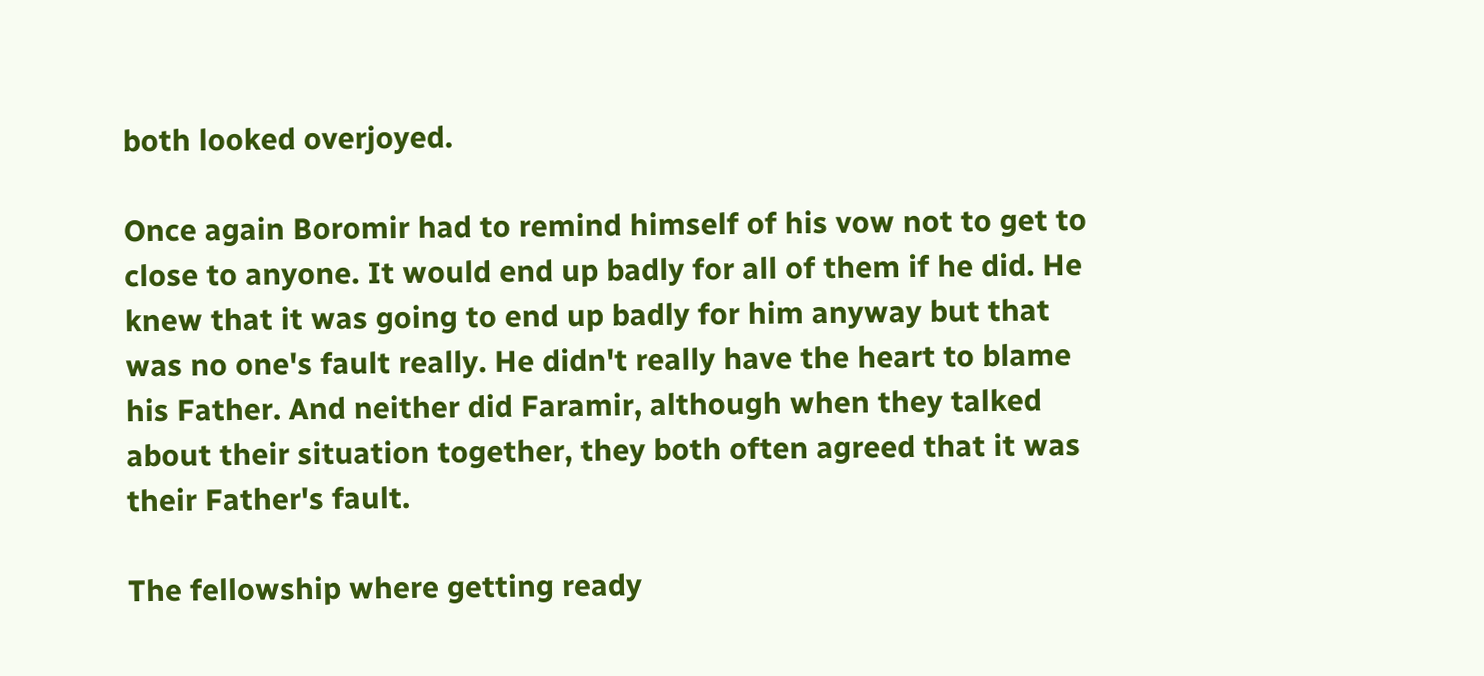both looked overjoyed.

Once again Boromir had to remind himself of his vow not to get to close to anyone. It would end up badly for all of them if he did. He knew that it was going to end up badly for him anyway but that was no one's fault really. He didn't really have the heart to blame his Father. And neither did Faramir, although when they talked about their situation together, they both often agreed that it was their Father's fault.

The fellowship where getting ready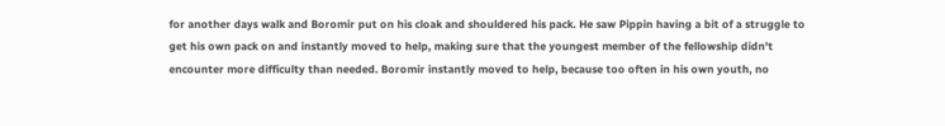for another days walk and Boromir put on his cloak and shouldered his pack. He saw Pippin having a bit of a struggle to get his own pack on and instantly moved to help, making sure that the youngest member of the fellowship didn't encounter more difficulty than needed. Boromir instantly moved to help, because too often in his own youth, no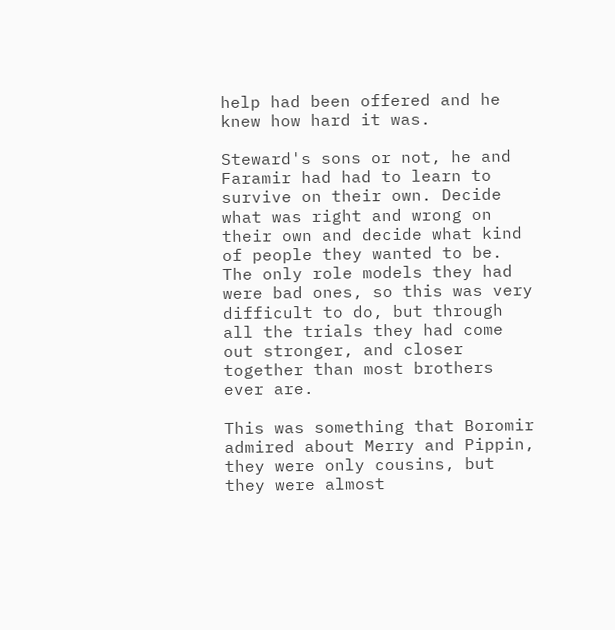help had been offered and he knew how hard it was.

Steward's sons or not, he and Faramir had had to learn to survive on their own. Decide what was right and wrong on their own and decide what kind of people they wanted to be. The only role models they had were bad ones, so this was very difficult to do, but through all the trials they had come out stronger, and closer together than most brothers ever are.

This was something that Boromir admired about Merry and Pippin, they were only cousins, but they were almost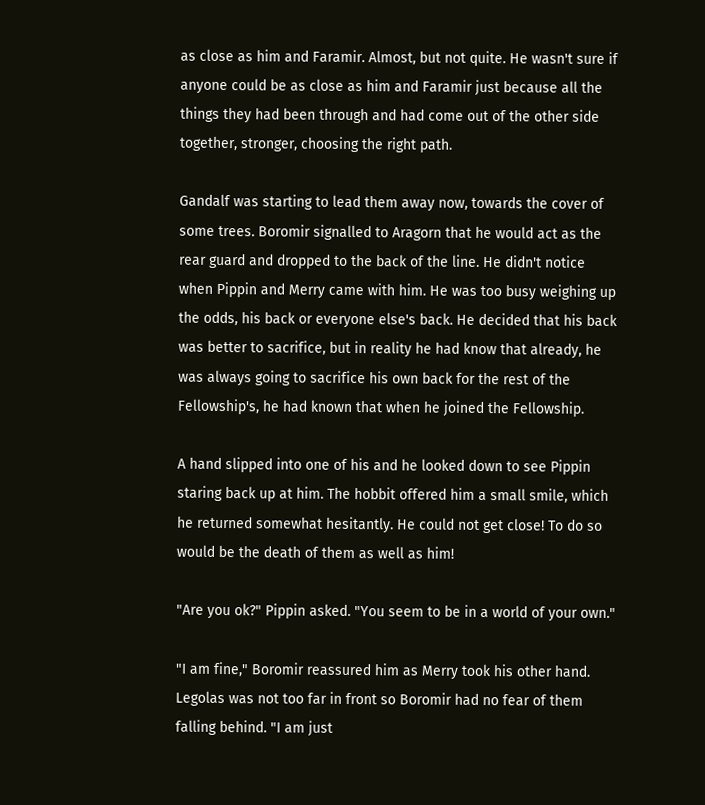as close as him and Faramir. Almost, but not quite. He wasn't sure if anyone could be as close as him and Faramir just because all the things they had been through and had come out of the other side together, stronger, choosing the right path.

Gandalf was starting to lead them away now, towards the cover of some trees. Boromir signalled to Aragorn that he would act as the rear guard and dropped to the back of the line. He didn't notice when Pippin and Merry came with him. He was too busy weighing up the odds, his back or everyone else's back. He decided that his back was better to sacrifice, but in reality he had know that already, he was always going to sacrifice his own back for the rest of the Fellowship's, he had known that when he joined the Fellowship.

A hand slipped into one of his and he looked down to see Pippin staring back up at him. The hobbit offered him a small smile, which he returned somewhat hesitantly. He could not get close! To do so would be the death of them as well as him!

"Are you ok?" Pippin asked. "You seem to be in a world of your own."

"I am fine," Boromir reassured him as Merry took his other hand. Legolas was not too far in front so Boromir had no fear of them falling behind. "I am just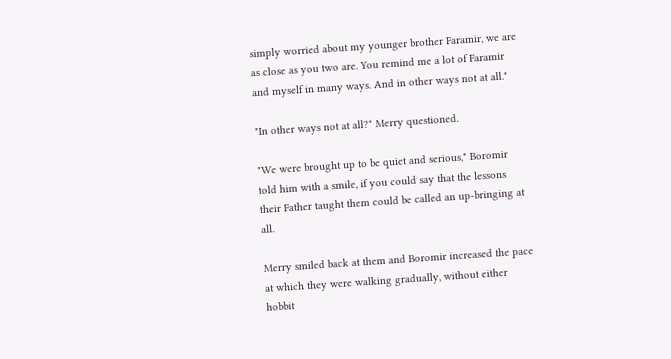simply worried about my younger brother Faramir, we are as close as you two are. You remind me a lot of Faramir and myself in many ways. And in other ways not at all."

"In other ways not at all?" Merry questioned.

"We were brought up to be quiet and serious," Boromir told him with a smile, if you could say that the lessons their Father taught them could be called an up-bringing at all.

Merry smiled back at them and Boromir increased the pace at which they were walking gradually, without either hobbit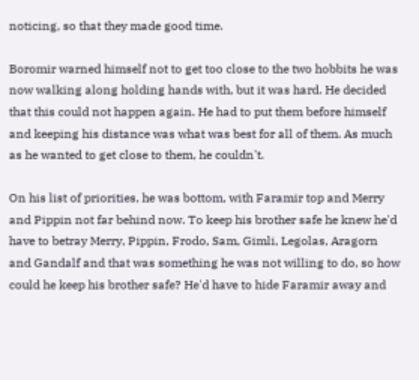noticing, so that they made good time.

Boromir warned himself not to get too close to the two hobbits he was now walking along holding hands with, but it was hard. He decided that this could not happen again. He had to put them before himself and keeping his distance was what was best for all of them. As much as he wanted to get close to them, he couldn't.

On his list of priorities, he was bottom, with Faramir top and Merry and Pippin not far behind now. To keep his brother safe he knew he'd have to betray Merry, Pippin, Frodo, Sam, Gimli, Legolas, Aragorn and Gandalf and that was something he was not willing to do, so how could he keep his brother safe? He'd have to hide Faramir away and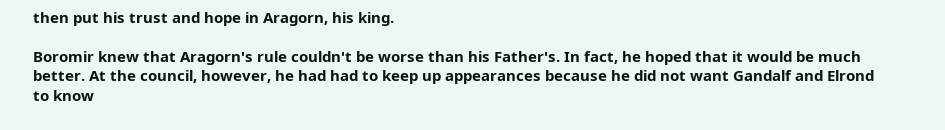then put his trust and hope in Aragorn, his king.

Boromir knew that Aragorn's rule couldn't be worse than his Father's. In fact, he hoped that it would be much better. At the council, however, he had had to keep up appearances because he did not want Gandalf and Elrond to know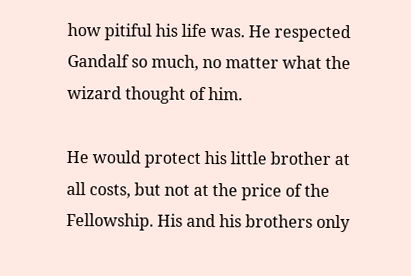how pitiful his life was. He respected Gandalf so much, no matter what the wizard thought of him.

He would protect his little brother at all costs, but not at the price of the Fellowship. His and his brothers only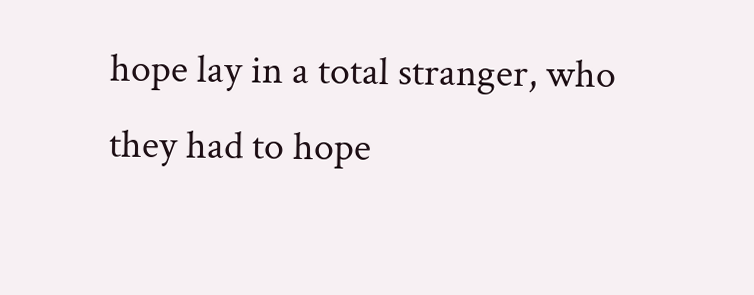hope lay in a total stranger, who they had to hope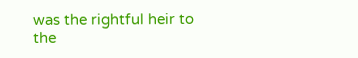was the rightful heir to the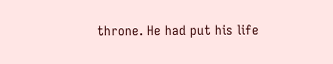throne. He had put his life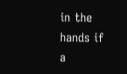in the hands if a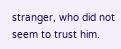stranger, who did not seem to trust him.